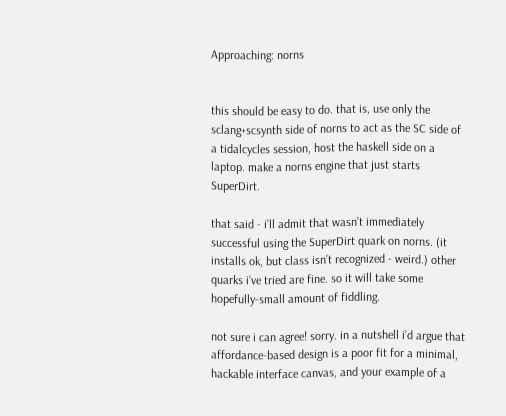Approaching: norns


this should be easy to do. that is, use only the sclang+scsynth side of norns to act as the SC side of a tidalcycles session, host the haskell side on a laptop. make a norns engine that just starts SuperDirt.

that said - i’ll admit that wasn’t immediately successful using the SuperDirt quark on norns. (it installs ok, but class isn’t recognized - weird.) other quarks i’ve tried are fine. so it will take some hopefully-small amount of fiddling.

not sure i can agree! sorry. in a nutshell i’d argue that affordance-based design is a poor fit for a minimal, hackable interface canvas, and your example of a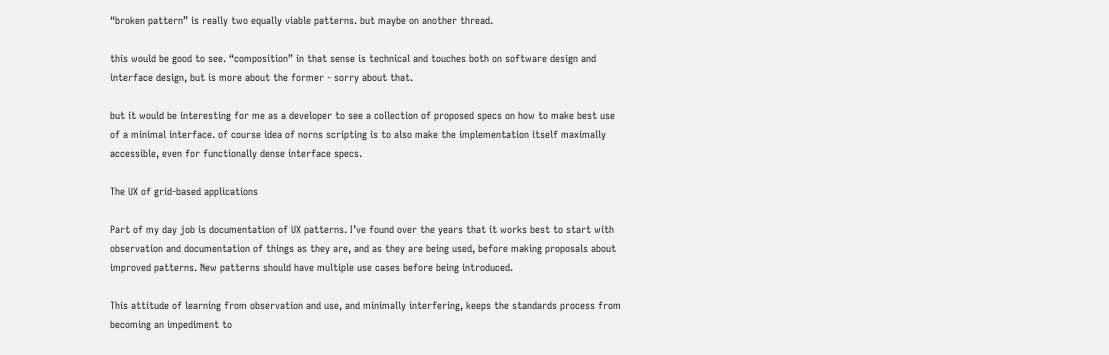“broken pattern” is really two equally viable patterns. but maybe on another thread.

this would be good to see. “composition” in that sense is technical and touches both on software design and interface design, but is more about the former - sorry about that.

but it would be interesting for me as a developer to see a collection of proposed specs on how to make best use of a minimal interface. of course idea of norns scripting is to also make the implementation itself maximally accessible, even for functionally dense interface specs.

The UX of grid-based applications

Part of my day job is documentation of UX patterns. I’ve found over the years that it works best to start with observation and documentation of things as they are, and as they are being used, before making proposals about improved patterns. New patterns should have multiple use cases before being introduced.

This attitude of learning from observation and use, and minimally interfering, keeps the standards process from becoming an impediment to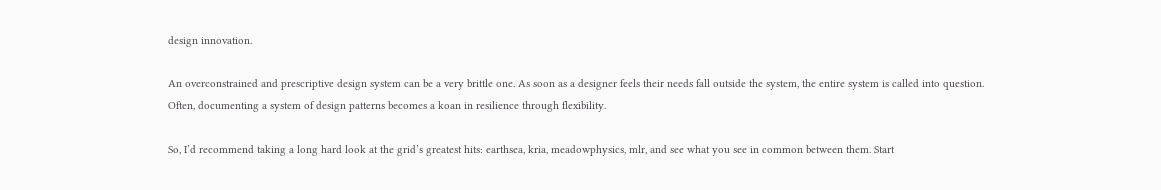design innovation.

An overconstrained and prescriptive design system can be a very brittle one. As soon as a designer feels their needs fall outside the system, the entire system is called into question. Often, documenting a system of design patterns becomes a koan in resilience through flexibility.

So, I’d recommend taking a long hard look at the grid’s greatest hits: earthsea, kria, meadowphysics, mlr, and see what you see in common between them. Start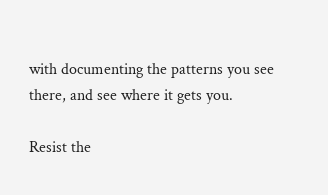with documenting the patterns you see there, and see where it gets you.

Resist the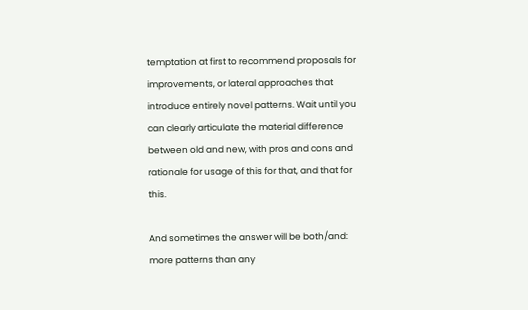temptation at first to recommend proposals for improvements, or lateral approaches that introduce entirely novel patterns. Wait until you can clearly articulate the material difference between old and new, with pros and cons and rationale for usage of this for that, and that for this.

And sometimes the answer will be both/and: more patterns than any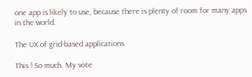one app is likely to use, because there is plenty of room for many apps in the world.

The UX of grid-based applications

This ! So much. My vote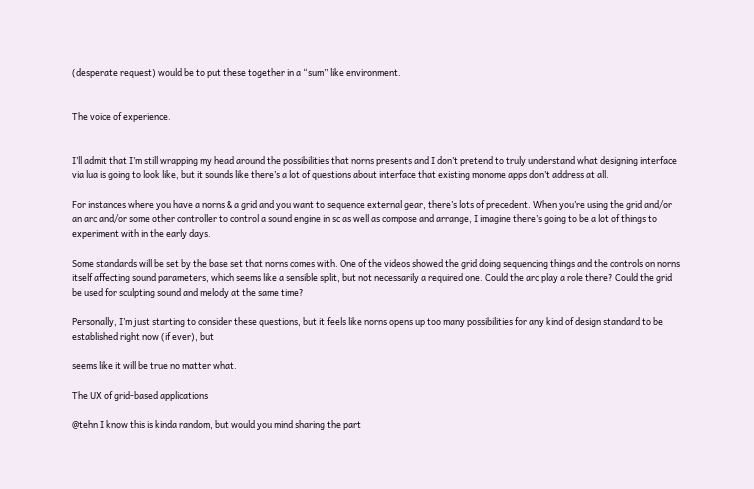(desperate request) would be to put these together in a “sum” like environment.


The voice of experience.


I’ll admit that I’m still wrapping my head around the possibilities that norns presents and I don’t pretend to truly understand what designing interface via lua is going to look like, but it sounds like there’s a lot of questions about interface that existing monome apps don’t address at all.

For instances where you have a norns & a grid and you want to sequence external gear, there’s lots of precedent. When you’re using the grid and/or an arc and/or some other controller to control a sound engine in sc as well as compose and arrange, I imagine there’s going to be a lot of things to experiment with in the early days.

Some standards will be set by the base set that norns comes with. One of the videos showed the grid doing sequencing things and the controls on norns itself affecting sound parameters, which seems like a sensible split, but not necessarily a required one. Could the arc play a role there? Could the grid be used for sculpting sound and melody at the same time?

Personally, I’m just starting to consider these questions, but it feels like norns opens up too many possibilities for any kind of design standard to be established right now (if ever), but

seems like it will be true no matter what.

The UX of grid-based applications

@tehn I know this is kinda random, but would you mind sharing the part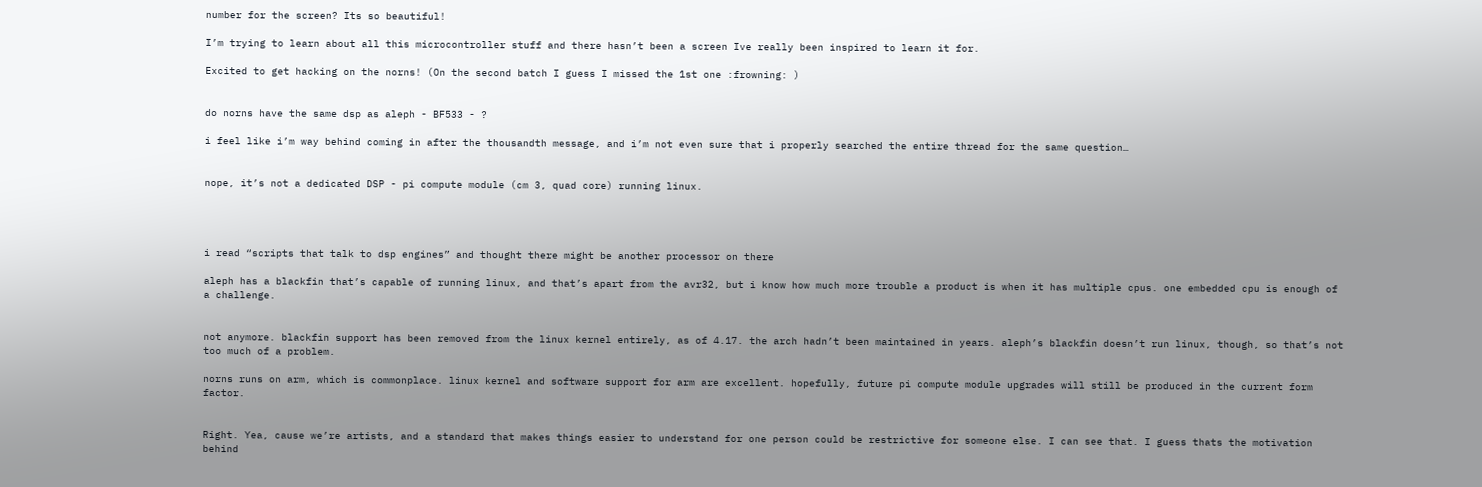number for the screen? Its so beautiful!

I’m trying to learn about all this microcontroller stuff and there hasn’t been a screen Ive really been inspired to learn it for.

Excited to get hacking on the norns! (On the second batch I guess I missed the 1st one :frowning: )


do norns have the same dsp as aleph - BF533 - ?

i feel like i’m way behind coming in after the thousandth message, and i’m not even sure that i properly searched the entire thread for the same question…


nope, it’s not a dedicated DSP - pi compute module (cm 3, quad core) running linux.




i read “scripts that talk to dsp engines” and thought there might be another processor on there

aleph has a blackfin that’s capable of running linux, and that’s apart from the avr32, but i know how much more trouble a product is when it has multiple cpus. one embedded cpu is enough of a challenge.


not anymore. blackfin support has been removed from the linux kernel entirely, as of 4.17. the arch hadn’t been maintained in years. aleph’s blackfin doesn’t run linux, though, so that’s not too much of a problem.

norns runs on arm, which is commonplace. linux kernel and software support for arm are excellent. hopefully, future pi compute module upgrades will still be produced in the current form factor.


Right. Yea, cause we’re artists, and a standard that makes things easier to understand for one person could be restrictive for someone else. I can see that. I guess thats the motivation behind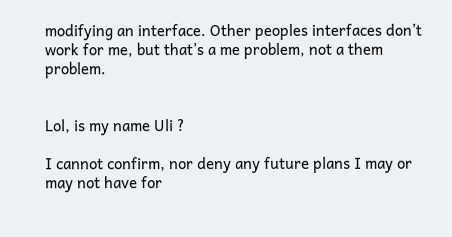modifying an interface. Other peoples interfaces don’t work for me, but that’s a me problem, not a them problem.


Lol, is my name Uli ?

I cannot confirm, nor deny any future plans I may or may not have for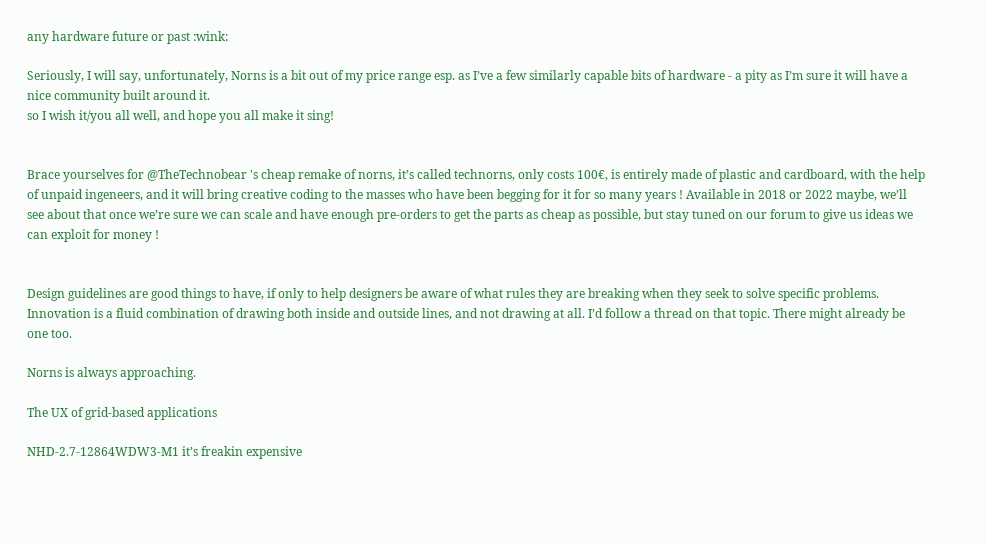any hardware future or past :wink:

Seriously, I will say, unfortunately, Norns is a bit out of my price range esp. as I’ve a few similarly capable bits of hardware - a pity as I’m sure it will have a nice community built around it.
so I wish it/you all well, and hope you all make it sing!


Brace yourselves for @TheTechnobear 's cheap remake of norns, it’s called technorns, only costs 100€, is entirely made of plastic and cardboard, with the help of unpaid ingeneers, and it will bring creative coding to the masses who have been begging for it for so many years ! Available in 2018 or 2022 maybe, we’ll see about that once we’re sure we can scale and have enough pre-orders to get the parts as cheap as possible, but stay tuned on our forum to give us ideas we can exploit for money !


Design guidelines are good things to have, if only to help designers be aware of what rules they are breaking when they seek to solve specific problems. Innovation is a fluid combination of drawing both inside and outside lines, and not drawing at all. I’d follow a thread on that topic. There might already be one too.

Norns is always approaching.

The UX of grid-based applications

NHD-2.7-12864WDW3-M1 it’s freakin expensive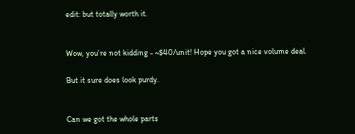edit: but totally worth it.


Wow, you’re not kidding - ~$40/unit! Hope you got a nice volume deal.

But it sure does look purdy.


Can we got the whole parts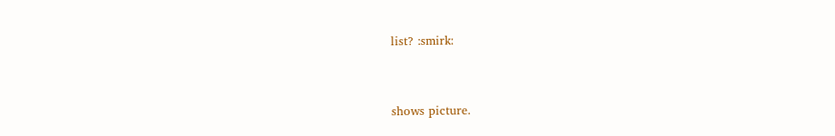list? :smirk:


shows picture.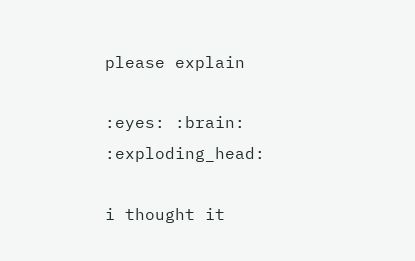please explain

:eyes: :brain: :exploding_head:

i thought it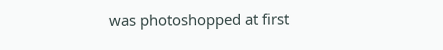was photoshopped at first